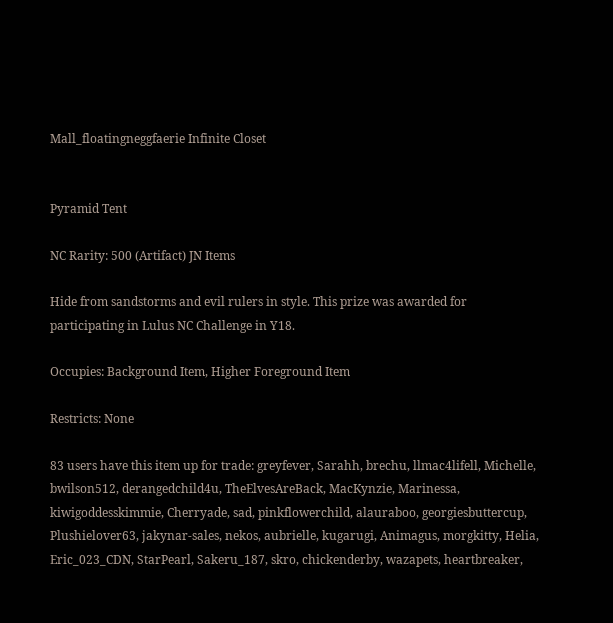Mall_floatingneggfaerie Infinite Closet


Pyramid Tent

NC Rarity: 500 (Artifact) JN Items

Hide from sandstorms and evil rulers in style. This prize was awarded for participating in Lulus NC Challenge in Y18.

Occupies: Background Item, Higher Foreground Item

Restricts: None

83 users have this item up for trade: greyfever, Sarahh, brechu, llmac4lifell, Michelle, bwilson512, derangedchild4u, TheElvesAreBack, MacKynzie, Marinessa, kiwigoddesskimmie, Cherryade, sad, pinkflowerchild, alauraboo, georgiesbuttercup, Plushielover63, jakynar-sales, nekos, aubrielle, kugarugi, Animagus, morgkitty, Helia, Eric_023_CDN, StarPearl, Sakeru_187, skro, chickenderby, wazapets, heartbreaker,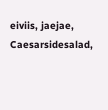eiviis, jaejae, Caesarsidesalad,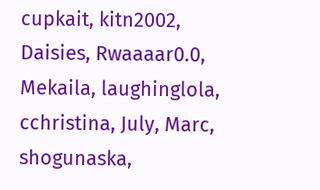cupkait, kitn2002, Daisies, Rwaaaar0.0, Mekaila, laughinglola, cchristina, July, Marc, shogunaska,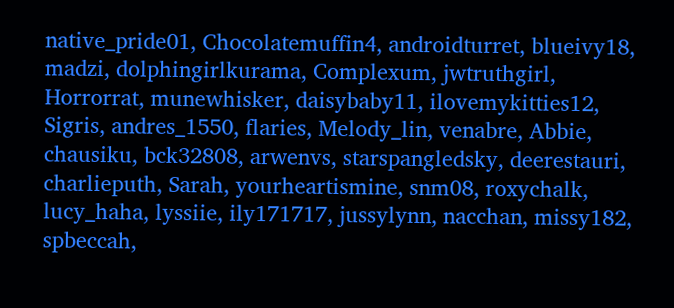native_pride01, Chocolatemuffin4, androidturret, blueivy18, madzi, dolphingirlkurama, Complexum, jwtruthgirl, Horrorrat, munewhisker, daisybaby11, ilovemykitties12, Sigris, andres_1550, flaries, Melody_lin, venabre, Abbie, chausiku, bck32808, arwenvs, starspangledsky, deerestauri, charlieputh, Sarah, yourheartismine, snm08, roxychalk, lucy_haha, lyssiie, ily171717, jussylynn, nacchan, missy182, spbeccah,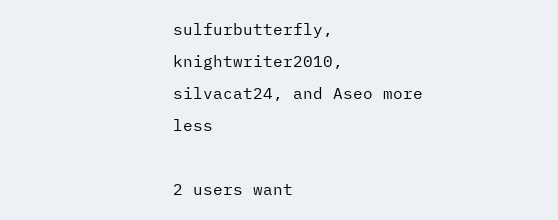sulfurbutterfly, knightwriter2010, silvacat24, and Aseo more less

2 users want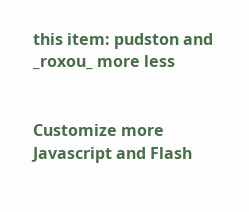this item: pudston and _roxou_ more less


Customize more
Javascript and Flash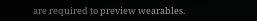are required to preview wearables.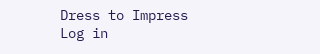Dress to Impress
Log in